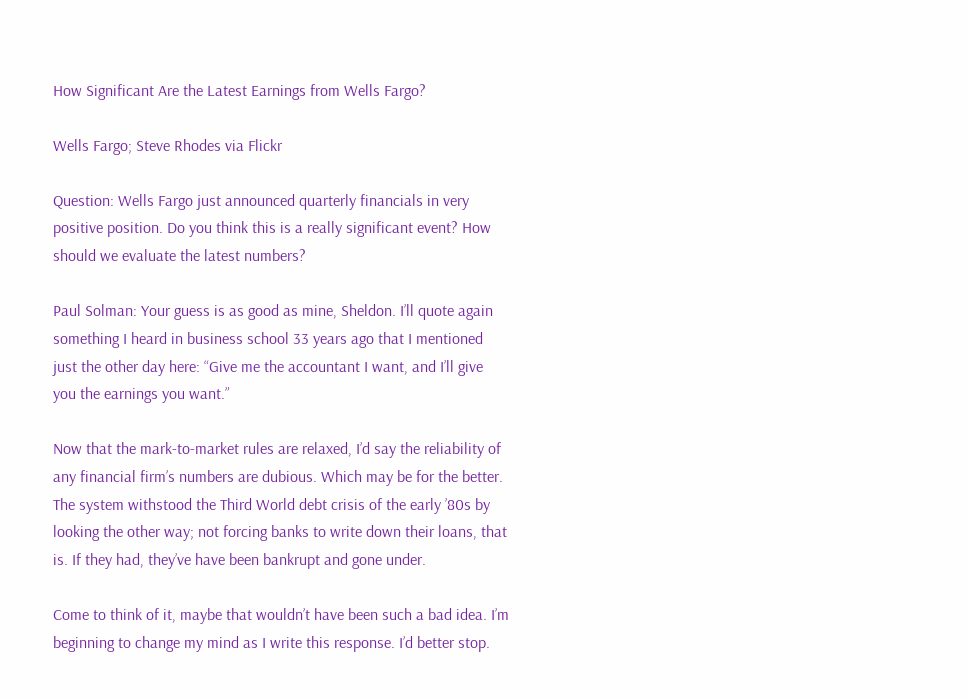How Significant Are the Latest Earnings from Wells Fargo?

Wells Fargo; Steve Rhodes via Flickr

Question: Wells Fargo just announced quarterly financials in very positive position. Do you think this is a really significant event? How should we evaluate the latest numbers?

Paul Solman: Your guess is as good as mine, Sheldon. I’ll quote again something I heard in business school 33 years ago that I mentioned just the other day here: “Give me the accountant I want, and I’ll give you the earnings you want.”

Now that the mark-to-market rules are relaxed, I’d say the reliability of any financial firm’s numbers are dubious. Which may be for the better. The system withstood the Third World debt crisis of the early ’80s by looking the other way; not forcing banks to write down their loans, that is. If they had, they’ve have been bankrupt and gone under.

Come to think of it, maybe that wouldn’t have been such a bad idea. I’m beginning to change my mind as I write this response. I’d better stop.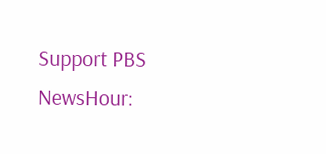Support PBS NewsHour: